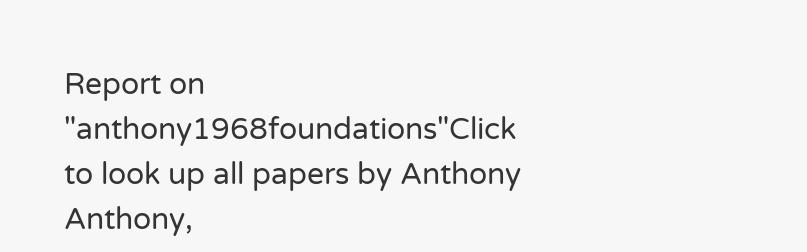Report on "anthony1968foundations"Click to look up all papers by Anthony
Anthony,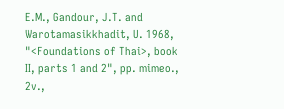E.M., Gandour, J.T. and Warotamasikkhadit, U. 1968, "<Foundations of Thai>, book II, parts 1 and 2", pp. mimeo., 2v.,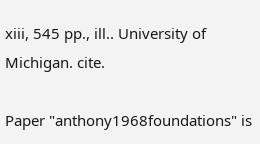xiii, 545 pp., ill.. University of Michigan. cite.

Paper "anthony1968foundations" is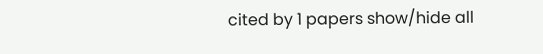cited by 1 papers show/hide all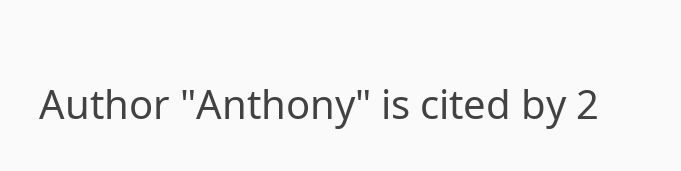Author "Anthony" is cited by 2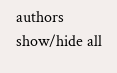authors show/hide all